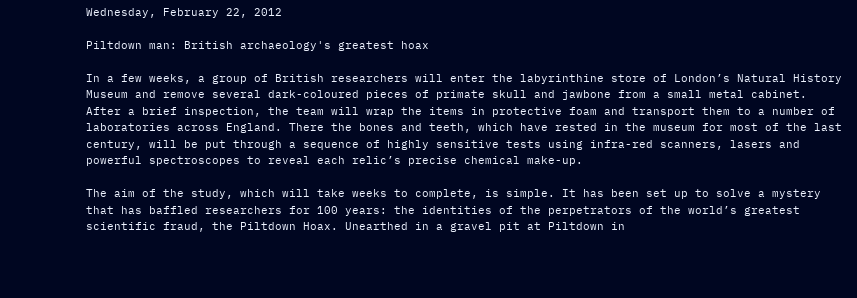Wednesday, February 22, 2012

Piltdown man: British archaeology's greatest hoax

In a few weeks, a group of British researchers will enter the labyrinthine store of London’s Natural History Museum and remove several dark-coloured pieces of primate skull and jawbone from a small metal cabinet. After a brief inspection, the team will wrap the items in protective foam and transport them to a number of laboratories across England. There the bones and teeth, which have rested in the museum for most of the last century, will be put through a sequence of highly sensitive tests using infra-red scanners, lasers and powerful spectroscopes to reveal each relic’s precise chemical make-up.

The aim of the study, which will take weeks to complete, is simple. It has been set up to solve a mystery that has baffled researchers for 100 years: the identities of the perpetrators of the world’s greatest scientific fraud, the Piltdown Hoax. Unearthed in a gravel pit at Piltdown in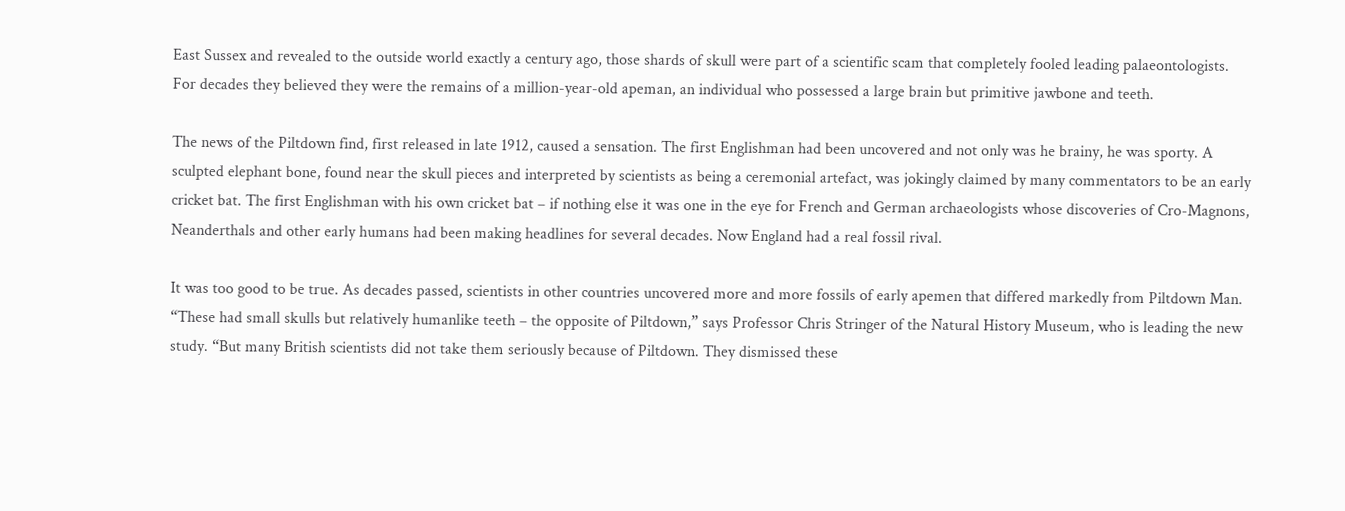East Sussex and revealed to the outside world exactly a century ago, those shards of skull were part of a scientific scam that completely fooled leading palaeontologists. For decades they believed they were the remains of a million-year-old apeman, an individual who possessed a large brain but primitive jawbone and teeth.

The news of the Piltdown find, first released in late 1912, caused a sensation. The first Englishman had been uncovered and not only was he brainy, he was sporty. A sculpted elephant bone, found near the skull pieces and interpreted by scientists as being a ceremonial artefact, was jokingly claimed by many commentators to be an early cricket bat. The first Englishman with his own cricket bat – if nothing else it was one in the eye for French and German archaeologists whose discoveries of Cro-Magnons, Neanderthals and other early humans had been making headlines for several decades. Now England had a real fossil rival.

It was too good to be true. As decades passed, scientists in other countries uncovered more and more fossils of early apemen that differed markedly from Piltdown Man. “These had small skulls but relatively humanlike teeth – the opposite of Piltdown,” says Professor Chris Stringer of the Natural History Museum, who is leading the new study. “But many British scientists did not take them seriously because of Piltdown. They dismissed these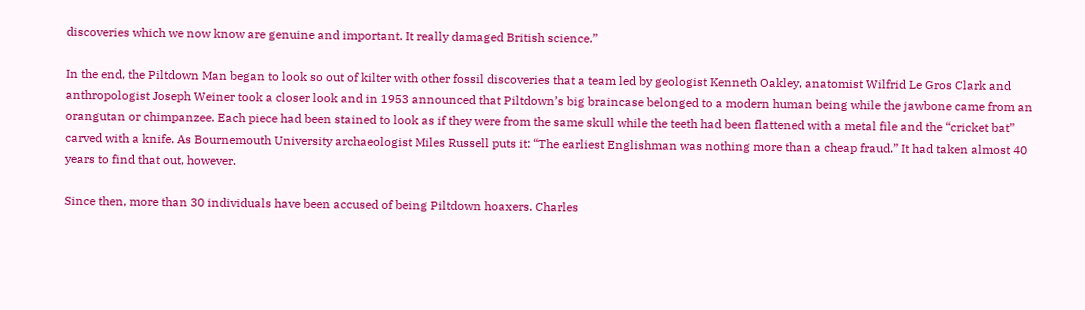discoveries which we now know are genuine and important. It really damaged British science.”

In the end, the Piltdown Man began to look so out of kilter with other fossil discoveries that a team led by geologist Kenneth Oakley, anatomist Wilfrid Le Gros Clark and anthropologist Joseph Weiner took a closer look and in 1953 announced that Piltdown’s big braincase belonged to a modern human being while the jawbone came from an orangutan or chimpanzee. Each piece had been stained to look as if they were from the same skull while the teeth had been flattened with a metal file and the “cricket bat” carved with a knife. As Bournemouth University archaeologist Miles Russell puts it: “The earliest Englishman was nothing more than a cheap fraud.” It had taken almost 40 years to find that out, however.

Since then, more than 30 individuals have been accused of being Piltdown hoaxers. Charles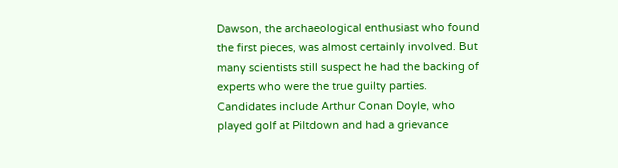Dawson, the archaeological enthusiast who found the first pieces, was almost certainly involved. But many scientists still suspect he had the backing of experts who were the true guilty parties. Candidates include Arthur Conan Doyle, who played golf at Piltdown and had a grievance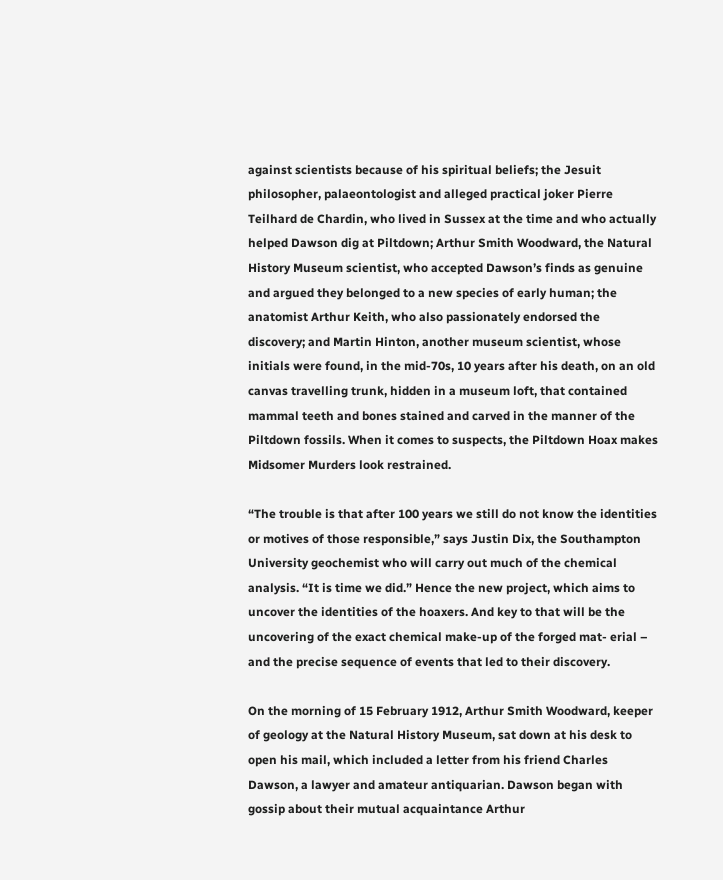against scientists because of his spiritual beliefs; the Jesuit philosopher, palaeontologist and alleged practical joker Pierre Teilhard de Chardin, who lived in Sussex at the time and who actually helped Dawson dig at Piltdown; Arthur Smith Woodward, the Natural History Museum scientist, who accepted Dawson’s finds as genuine and argued they belonged to a new species of early human; the anatomist Arthur Keith, who also passionately endorsed the discovery; and Martin Hinton, another museum scientist, whose initials were found, in the mid-70s, 10 years after his death, on an old canvas travelling trunk, hidden in a museum loft, that contained mammal teeth and bones stained and carved in the manner of the Piltdown fossils. When it comes to suspects, the Piltdown Hoax makes Midsomer Murders look restrained.

“The trouble is that after 100 years we still do not know the identities or motives of those responsible,” says Justin Dix, the Southampton University geochemist who will carry out much of the chemical analysis. “It is time we did.” Hence the new project, which aims to uncover the identities of the hoaxers. And key to that will be the uncovering of the exact chemical make-up of the forged mat- erial – and the precise sequence of events that led to their discovery.

On the morning of 15 February 1912, Arthur Smith Woodward, keeper of geology at the Natural History Museum, sat down at his desk to open his mail, which included a letter from his friend Charles Dawson, a lawyer and amateur antiquarian. Dawson began with gossip about their mutual acquaintance Arthur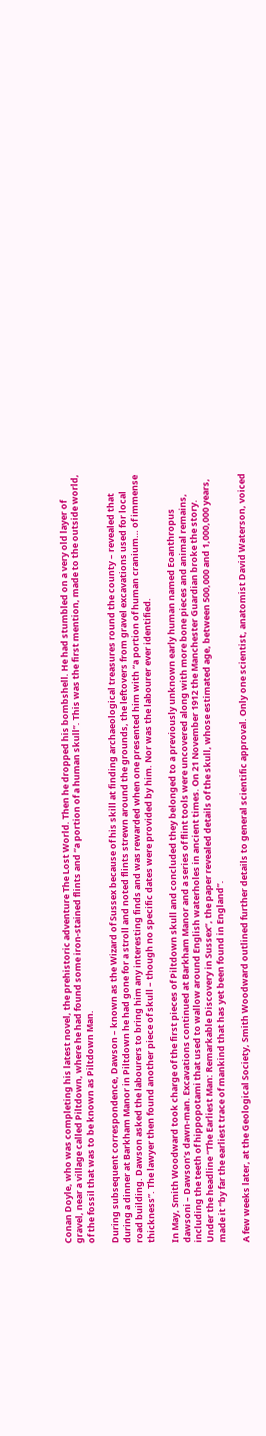Conan Doyle, who was completing his latest novel, the prehistoric adventure The Lost World. Then he dropped his bombshell. He had stumbled on a very old layer of gravel, near a village called Piltdown, where he had found some iron-stained flints and “a portion of a human skull”. This was the first mention, made to the outside world, of the fossil that was to be known as Piltdown Man.

During subsequent correspondence, Dawson – known as the Wizard of Sussex because of his skill at finding archaeological treasures round the county – revealed that during a dinner at Barkham Manor in Piltdown he had gone for a stroll and noted flints strewn around the grounds, the leftovers from gravel excavations used for local road building. Dawson asked the labourers to bring him any interesting finds and was rewarded when one presented him with “a portion of human cranium… of immense thickness”. The lawyer then found another piece of skull – though no specific dates were provided by him. Nor was the labourer ever identified.

In May, Smith Woodward took charge of the first pieces of Piltdown skull and concluded they belonged to a previously unknown early human named Eoanthropus dawsoni – Dawson’s dawn-man. Excavations continued at Barkham Manor and a series of flint tools were uncovered along with more bone pieces and animal remains, including the teeth of hippopotami that used to wallow around English waterholes in ancient times. On 21 November 1912 the Manchester Guardian broke the story. Under the headline “The Earliest Man: Remarkable Discovery in Sussex”, the paper revealed details of the skull, whose estimated age, between 500,000 and 1,000,000 years, made it “by far the earliest trace of mankind that has yet been found in England”.

A few weeks later, at the Geological Society, Smith Woodward outlined further details to general scientific approval. Only one scientist, anatomist David Waterson, voiced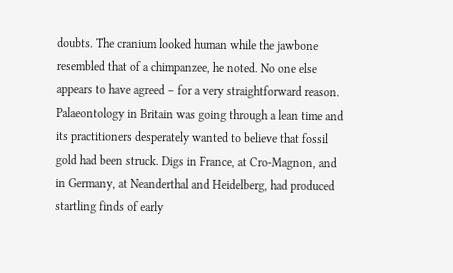doubts. The cranium looked human while the jawbone resembled that of a chimpanzee, he noted. No one else appears to have agreed – for a very straightforward reason. Palaeontology in Britain was going through a lean time and its practitioners desperately wanted to believe that fossil gold had been struck. Digs in France, at Cro-Magnon, and in Germany, at Neanderthal and Heidelberg, had produced startling finds of early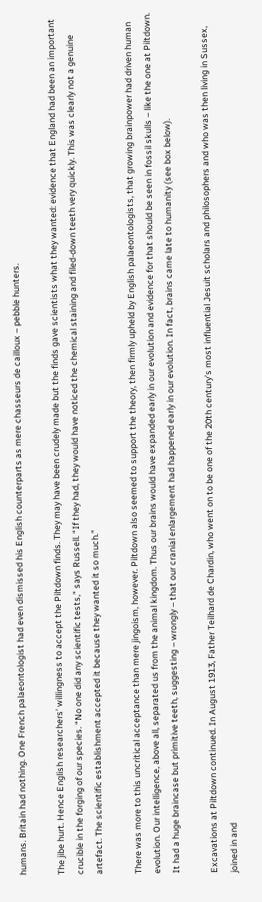humans. Britain had nothing. One French palaeontologist had even dismissed his English counterparts as mere chasseurs de cailloux – pebble hunters.

The jibe hurt. Hence English researchers’ willingness to accept the Piltdown finds. They may have been crudely made but the finds gave scientists what they wanted: evidence that England had been an important crucible in the forging of our species. “No one did any scientific tests,” says Russell. “If they had, they would have noticed the chemical staining and filed-down teeth very quickly. This was clearly not a genuine artefact. The scientific establishment accepted it because they wanted it so much.”

There was more to this uncritical acceptance than mere jingoism, however. Piltdown also seemed to support the theory, then firmly upheld by English palaeontologists, that growing brainpower had driven human evolution. Our intelligence, above all, separated us from the animal kingdom. Thus our brains would have expanded early in our evolution and evidence for that should be seen in fossil skulls – like the one at Piltdown. It had a huge braincase but primitive teeth, suggesting – wrongly – that our cranial enlargement had happened early in our evolution. In fact, brains came late to humanity (see box below).

Excavations at Piltdown continued. In August 1913, Father Teilhard de Chardin, who went on to be one of the 20th century’s most influential Jesuit scholars and philosophers and who was then living in Sussex, joined in and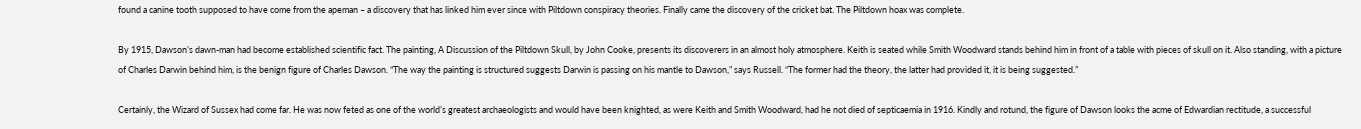found a canine tooth supposed to have come from the apeman – a discovery that has linked him ever since with Piltdown conspiracy theories. Finally came the discovery of the cricket bat. The Piltdown hoax was complete.

By 1915, Dawson’s dawn-man had become established scientific fact. The painting, A Discussion of the Piltdown Skull, by John Cooke, presents its discoverers in an almost holy atmosphere. Keith is seated while Smith Woodward stands behind him in front of a table with pieces of skull on it. Also standing, with a picture of Charles Darwin behind him, is the benign figure of Charles Dawson. “The way the painting is structured suggests Darwin is passing on his mantle to Dawson,” says Russell. “The former had the theory, the latter had provided it, it is being suggested.”

Certainly, the Wizard of Sussex had come far. He was now feted as one of the world’s greatest archaeologists and would have been knighted, as were Keith and Smith Woodward, had he not died of septicaemia in 1916. Kindly and rotund, the figure of Dawson looks the acme of Edwardian rectitude, a successful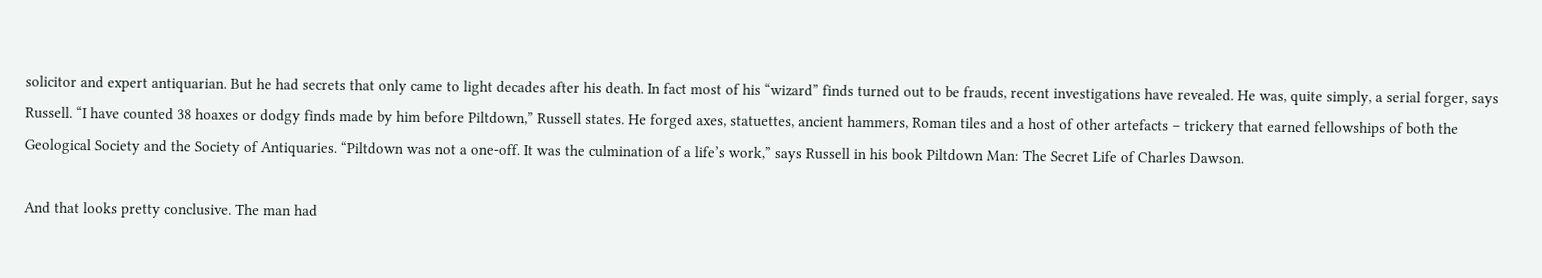solicitor and expert antiquarian. But he had secrets that only came to light decades after his death. In fact most of his “wizard” finds turned out to be frauds, recent investigations have revealed. He was, quite simply, a serial forger, says Russell. “I have counted 38 hoaxes or dodgy finds made by him before Piltdown,” Russell states. He forged axes, statuettes, ancient hammers, Roman tiles and a host of other artefacts – trickery that earned fellowships of both the Geological Society and the Society of Antiquaries. “Piltdown was not a one-off. It was the culmination of a life’s work,” says Russell in his book Piltdown Man: The Secret Life of Charles Dawson.

And that looks pretty conclusive. The man had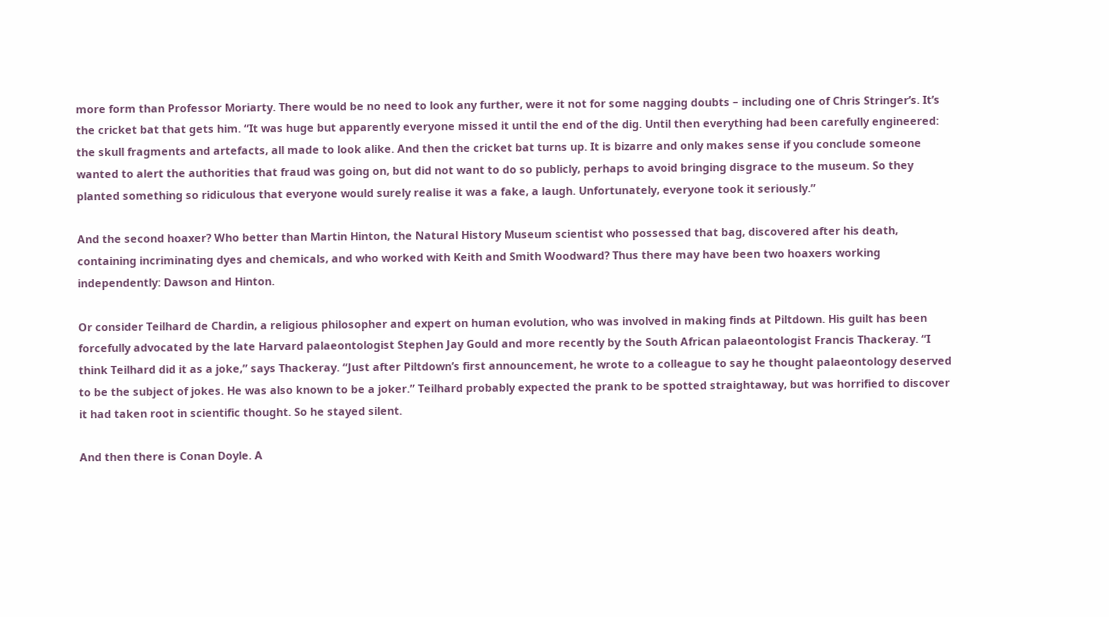more form than Professor Moriarty. There would be no need to look any further, were it not for some nagging doubts – including one of Chris Stringer’s. It’s the cricket bat that gets him. “It was huge but apparently everyone missed it until the end of the dig. Until then everything had been carefully engineered: the skull fragments and artefacts, all made to look alike. And then the cricket bat turns up. It is bizarre and only makes sense if you conclude someone wanted to alert the authorities that fraud was going on, but did not want to do so publicly, perhaps to avoid bringing disgrace to the museum. So they planted something so ridiculous that everyone would surely realise it was a fake, a laugh. Unfortunately, everyone took it seriously.”

And the second hoaxer? Who better than Martin Hinton, the Natural History Museum scientist who possessed that bag, discovered after his death, containing incriminating dyes and chemicals, and who worked with Keith and Smith Woodward? Thus there may have been two hoaxers working independently: Dawson and Hinton.

Or consider Teilhard de Chardin, a religious philosopher and expert on human evolution, who was involved in making finds at Piltdown. His guilt has been forcefully advocated by the late Harvard palaeontologist Stephen Jay Gould and more recently by the South African palaeontologist Francis Thackeray. “I think Teilhard did it as a joke,” says Thackeray. “Just after Piltdown’s first announcement, he wrote to a colleague to say he thought palaeontology deserved to be the subject of jokes. He was also known to be a joker.” Teilhard probably expected the prank to be spotted straightaway, but was horrified to discover it had taken root in scientific thought. So he stayed silent.

And then there is Conan Doyle. A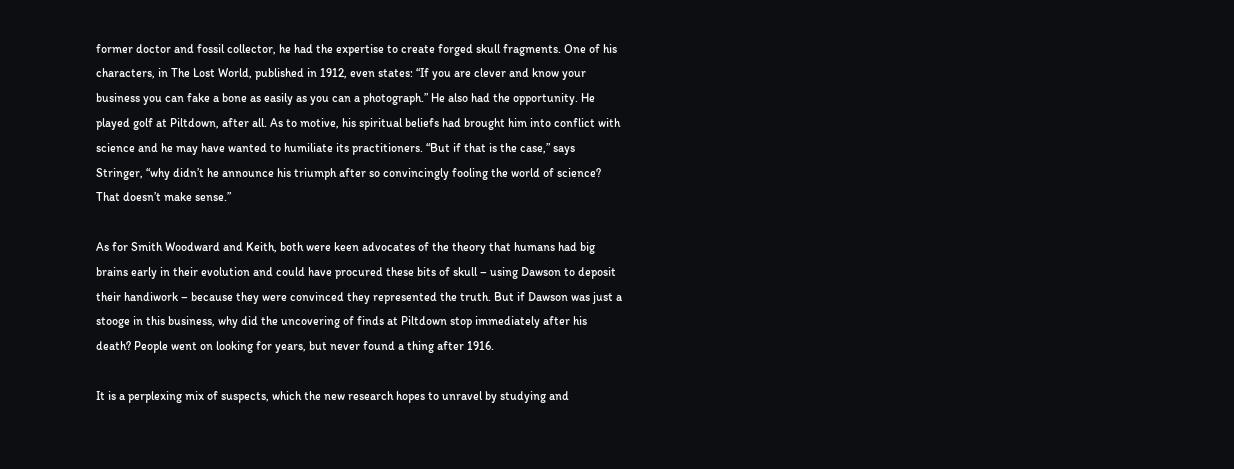former doctor and fossil collector, he had the expertise to create forged skull fragments. One of his characters, in The Lost World, published in 1912, even states: “If you are clever and know your business you can fake a bone as easily as you can a photograph.” He also had the opportunity. He played golf at Piltdown, after all. As to motive, his spiritual beliefs had brought him into conflict with science and he may have wanted to humiliate its practitioners. “But if that is the case,” says Stringer, “why didn’t he announce his triumph after so convincingly fooling the world of science? That doesn’t make sense.”

As for Smith Woodward and Keith, both were keen advocates of the theory that humans had big brains early in their evolution and could have procured these bits of skull – using Dawson to deposit their handiwork – because they were convinced they represented the truth. But if Dawson was just a stooge in this business, why did the uncovering of finds at Piltdown stop immediately after his death? People went on looking for years, but never found a thing after 1916.

It is a perplexing mix of suspects, which the new research hopes to unravel by studying and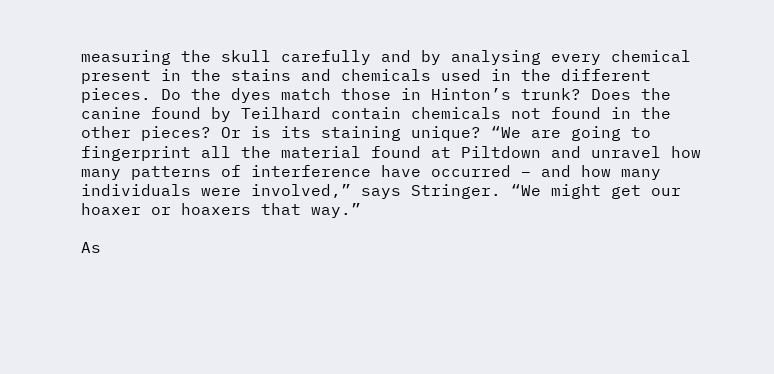measuring the skull carefully and by analysing every chemical present in the stains and chemicals used in the different pieces. Do the dyes match those in Hinton’s trunk? Does the canine found by Teilhard contain chemicals not found in the other pieces? Or is its staining unique? “We are going to fingerprint all the material found at Piltdown and unravel how many patterns of interference have occurred – and how many individuals were involved,” says Stringer. “We might get our hoaxer or hoaxers that way.”

As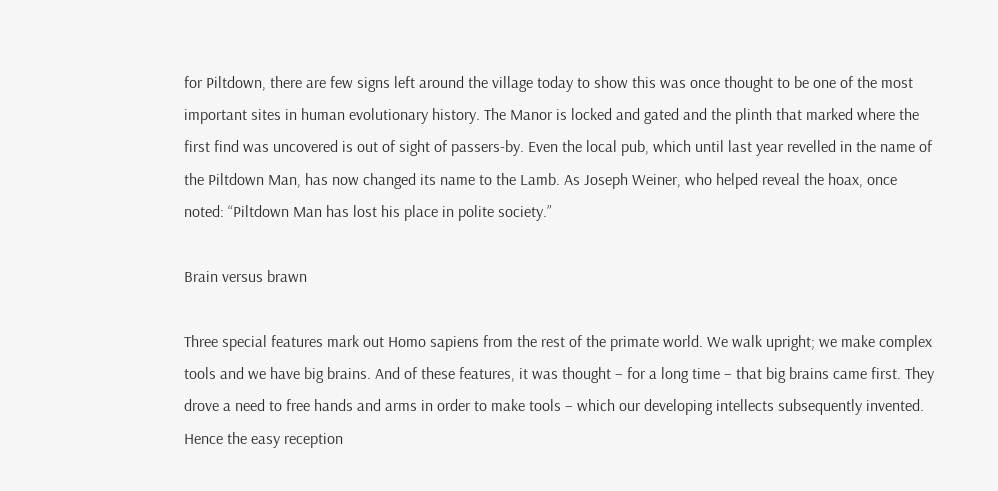for Piltdown, there are few signs left around the village today to show this was once thought to be one of the most important sites in human evolutionary history. The Manor is locked and gated and the plinth that marked where the first find was uncovered is out of sight of passers-by. Even the local pub, which until last year revelled in the name of the Piltdown Man, has now changed its name to the Lamb. As Joseph Weiner, who helped reveal the hoax, once noted: “Piltdown Man has lost his place in polite society.”

Brain versus brawn

Three special features mark out Homo sapiens from the rest of the primate world. We walk upright; we make complex tools and we have big brains. And of these features, it was thought – for a long time – that big brains came first. They drove a need to free hands and arms in order to make tools – which our developing intellects subsequently invented. Hence the easy reception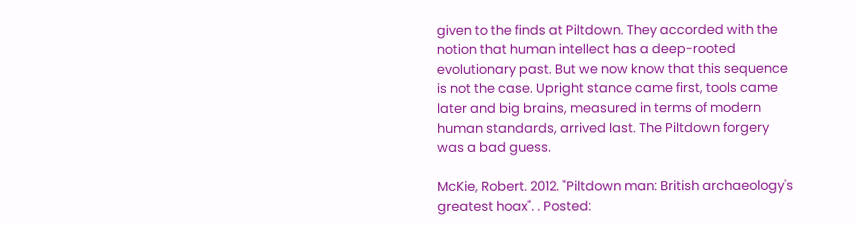given to the finds at Piltdown. They accorded with the notion that human intellect has a deep-rooted evolutionary past. But we now know that this sequence is not the case. Upright stance came first, tools came later and big brains, measured in terms of modern human standards, arrived last. The Piltdown forgery was a bad guess.

McKie, Robert. 2012. "Piltdown man: British archaeology's greatest hoax". . Posted: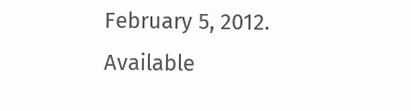February 5, 2012. Available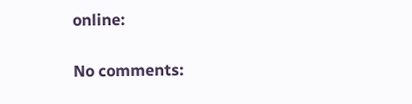online:

No comments: